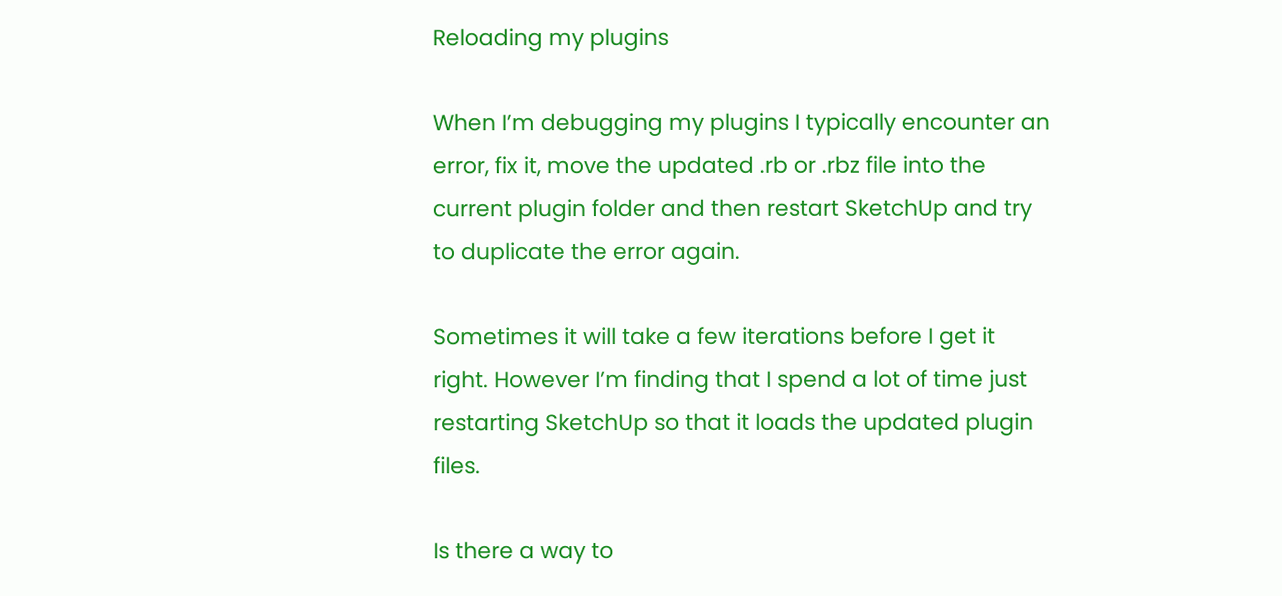Reloading my plugins

When I’m debugging my plugins I typically encounter an error, fix it, move the updated .rb or .rbz file into the current plugin folder and then restart SketchUp and try to duplicate the error again.

Sometimes it will take a few iterations before I get it right. However I’m finding that I spend a lot of time just restarting SketchUp so that it loads the updated plugin files.

Is there a way to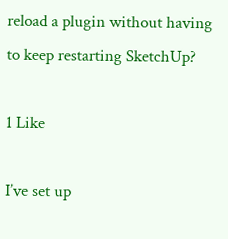reload a plugin without having to keep restarting SketchUp?

1 Like

I’ve set up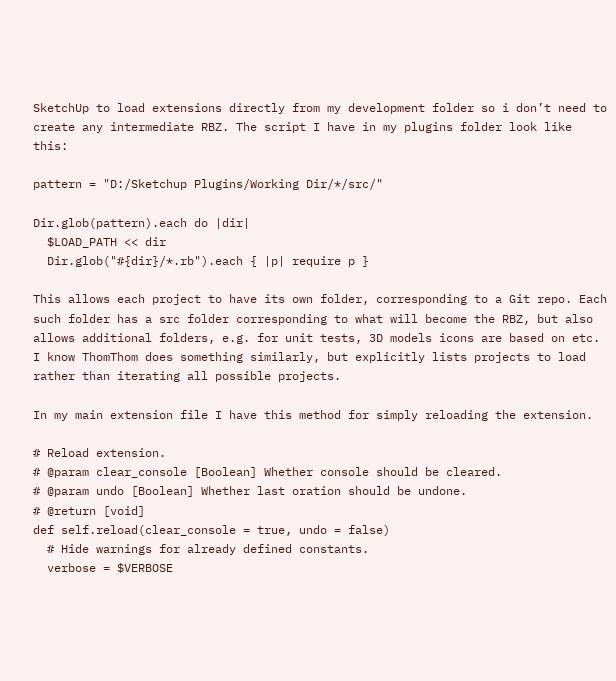SketchUp to load extensions directly from my development folder so i don’t need to create any intermediate RBZ. The script I have in my plugins folder look like this:

pattern = "D:/Sketchup Plugins/Working Dir/*/src/"

Dir.glob(pattern).each do |dir|
  $LOAD_PATH << dir
  Dir.glob("#{dir}/*.rb").each { |p| require p }

This allows each project to have its own folder, corresponding to a Git repo. Each such folder has a src folder corresponding to what will become the RBZ, but also allows additional folders, e.g. for unit tests, 3D models icons are based on etc. I know ThomThom does something similarly, but explicitly lists projects to load rather than iterating all possible projects.

In my main extension file I have this method for simply reloading the extension.

# Reload extension.
# @param clear_console [Boolean] Whether console should be cleared.
# @param undo [Boolean] Whether last oration should be undone.
# @return [void]
def self.reload(clear_console = true, undo = false)
  # Hide warnings for already defined constants.
  verbose = $VERBOSE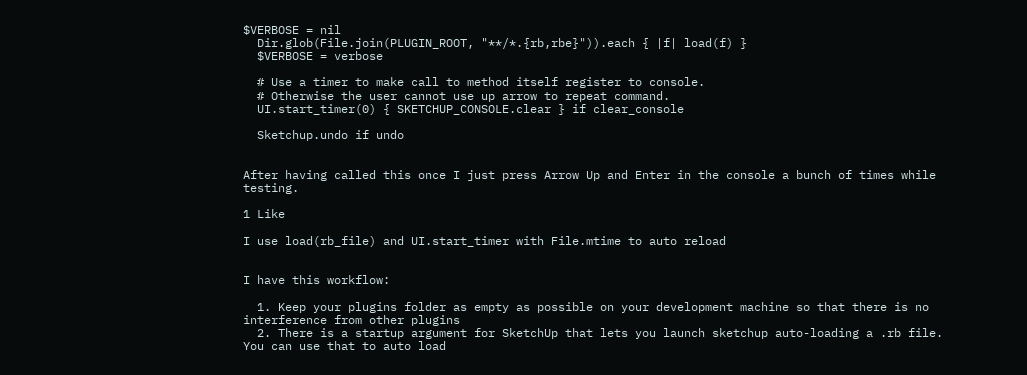$VERBOSE = nil
  Dir.glob(File.join(PLUGIN_ROOT, "**/*.{rb,rbe}")).each { |f| load(f) }
  $VERBOSE = verbose

  # Use a timer to make call to method itself register to console.
  # Otherwise the user cannot use up arrow to repeat command.
  UI.start_timer(0) { SKETCHUP_CONSOLE.clear } if clear_console

  Sketchup.undo if undo


After having called this once I just press Arrow Up and Enter in the console a bunch of times while testing.

1 Like

I use load(rb_file) and UI.start_timer with File.mtime to auto reload


I have this workflow:

  1. Keep your plugins folder as empty as possible on your development machine so that there is no interference from other plugins
  2. There is a startup argument for SketchUp that lets you launch sketchup auto-loading a .rb file. You can use that to auto load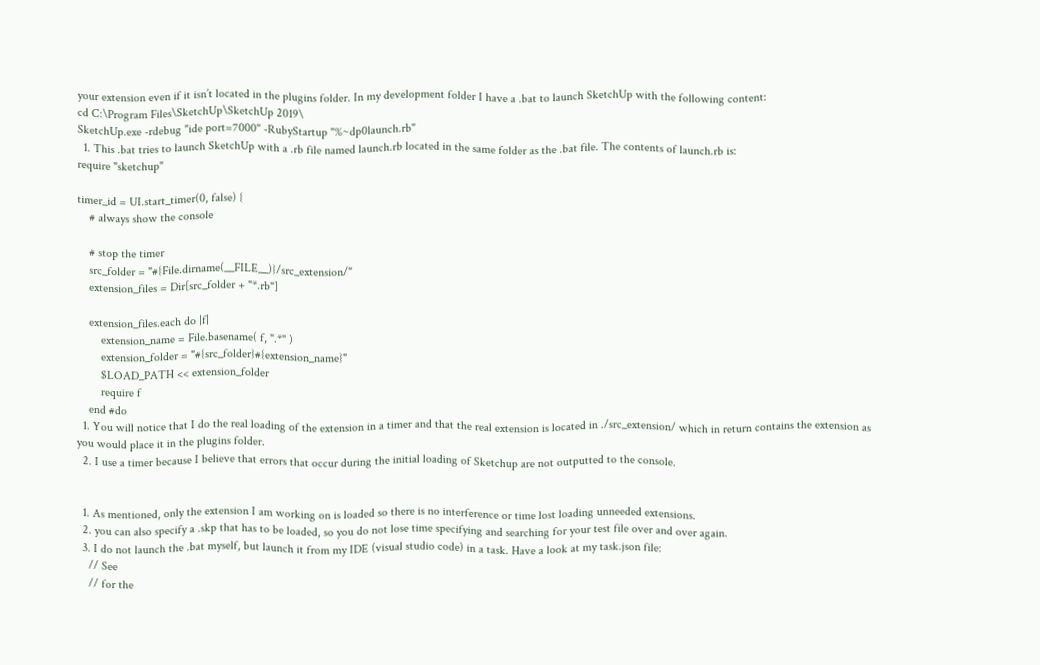your extension even if it isn’t located in the plugins folder. In my development folder I have a .bat to launch SketchUp with the following content:
cd C:\Program Files\SketchUp\SketchUp 2019\
SketchUp.exe -rdebug "ide port=7000" -RubyStartup "%~dp0launch.rb"
  1. This .bat tries to launch SketchUp with a .rb file named launch.rb located in the same folder as the .bat file. The contents of launch.rb is:
require "sketchup"

timer_id = UI.start_timer(0, false) {
    # always show the console

    # stop the timer
    src_folder = "#{File.dirname(__FILE__)}/src_extension/"
    extension_files = Dir[src_folder + "*.rb"]

    extension_files.each do |f|
        extension_name = File.basename( f, ".*" )
        extension_folder = "#{src_folder}#{extension_name}"
        $LOAD_PATH << extension_folder
        require f
    end #do
  1. You will notice that I do the real loading of the extension in a timer and that the real extension is located in ./src_extension/ which in return contains the extension as you would place it in the plugins folder.
  2. I use a timer because I believe that errors that occur during the initial loading of Sketchup are not outputted to the console.


  1. As mentioned, only the extension I am working on is loaded so there is no interference or time lost loading unneeded extensions.
  2. you can also specify a .skp that has to be loaded, so you do not lose time specifying and searching for your test file over and over again.
  3. I do not launch the .bat myself, but launch it from my IDE (visual studio code) in a task. Have a look at my task.json file:
    // See
    // for the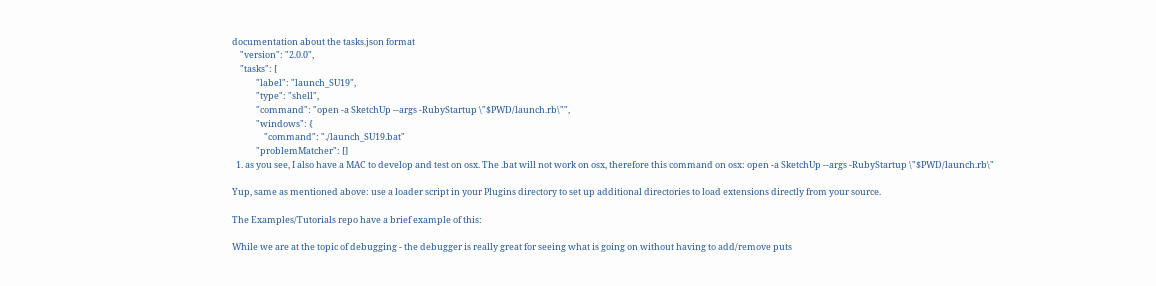documentation about the tasks.json format
    "version": "2.0.0",
    "tasks": [
            "label": "launch_SU19",
            "type": "shell",
            "command": "open -a SketchUp --args -RubyStartup \"$PWD/launch.rb\"",
            "windows": {
                "command": "./launch_SU19.bat"
            "problemMatcher": []
  1. as you see, I also have a MAC to develop and test on osx. The .bat will not work on osx, therefore this command on osx: open -a SketchUp --args -RubyStartup \"$PWD/launch.rb\"

Yup, same as mentioned above: use a loader script in your Plugins directory to set up additional directories to load extensions directly from your source.

The Examples/Tutorials repo have a brief example of this:

While we are at the topic of debugging - the debugger is really great for seeing what is going on without having to add/remove puts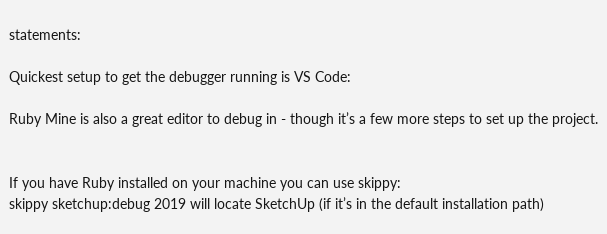statements:

Quickest setup to get the debugger running is VS Code:

Ruby Mine is also a great editor to debug in - though it’s a few more steps to set up the project.


If you have Ruby installed on your machine you can use skippy:
skippy sketchup:debug 2019 will locate SketchUp (if it’s in the default installation path)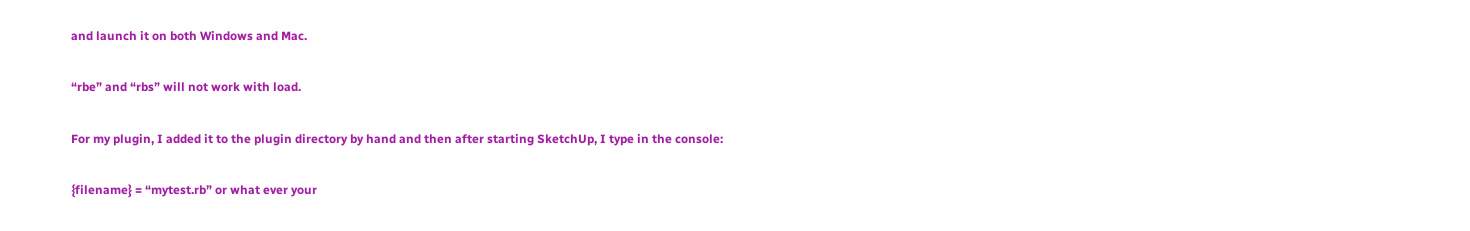and launch it on both Windows and Mac.


“rbe” and “rbs” will not work with load.


For my plugin, I added it to the plugin directory by hand and then after starting SketchUp, I type in the console:


{filename} = “mytest.rb” or what ever your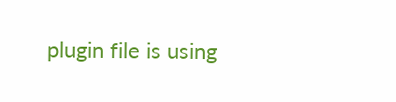plugin file is using